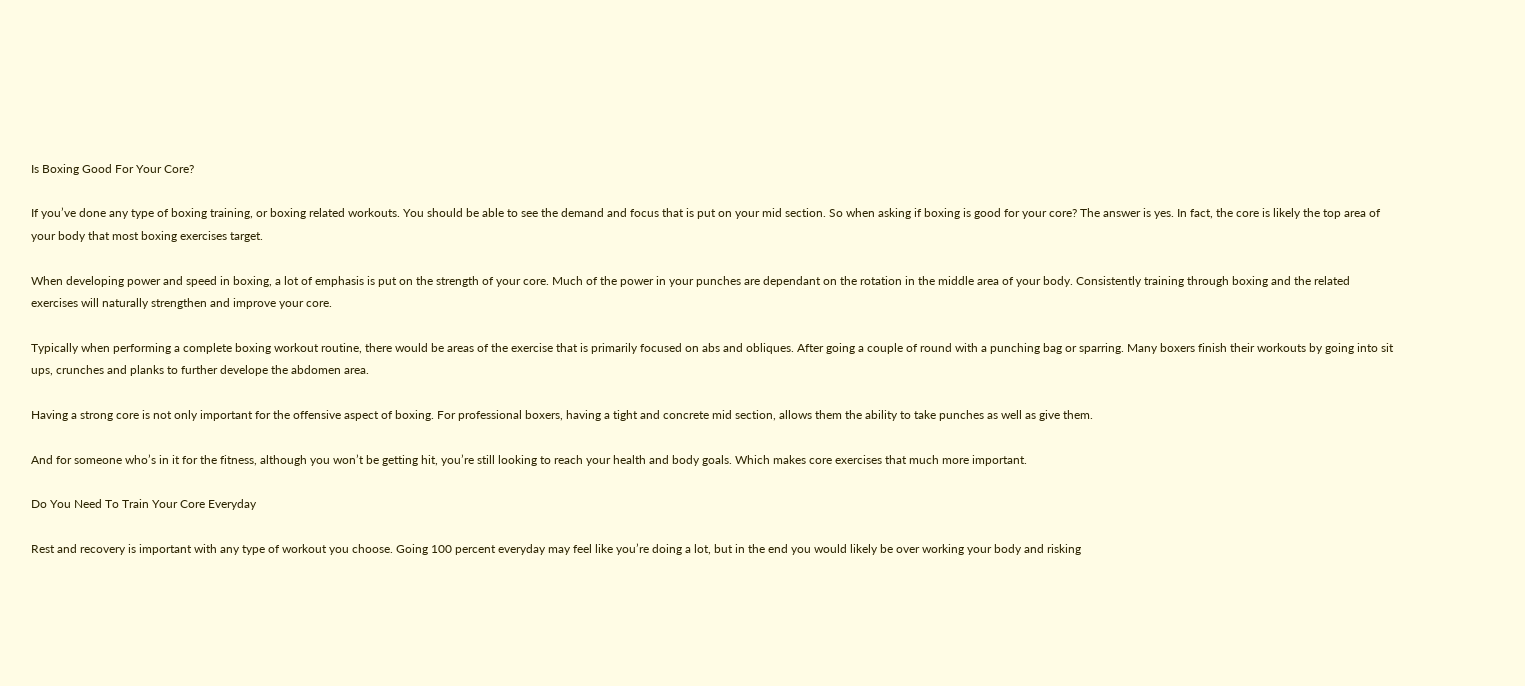Is Boxing Good For Your Core?

If you’ve done any type of boxing training, or boxing related workouts. You should be able to see the demand and focus that is put on your mid section. So when asking if boxing is good for your core? The answer is yes. In fact, the core is likely the top area of your body that most boxing exercises target.

When developing power and speed in boxing, a lot of emphasis is put on the strength of your core. Much of the power in your punches are dependant on the rotation in the middle area of your body. Consistently training through boxing and the related exercises will naturally strengthen and improve your core.

Typically when performing a complete boxing workout routine, there would be areas of the exercise that is primarily focused on abs and obliques. After going a couple of round with a punching bag or sparring. Many boxers finish their workouts by going into sit ups, crunches and planks to further develope the abdomen area.

Having a strong core is not only important for the offensive aspect of boxing. For professional boxers, having a tight and concrete mid section, allows them the ability to take punches as well as give them.

And for someone who’s in it for the fitness, although you won’t be getting hit, you’re still looking to reach your health and body goals. Which makes core exercises that much more important.

Do You Need To Train Your Core Everyday

Rest and recovery is important with any type of workout you choose. Going 100 percent everyday may feel like you’re doing a lot, but in the end you would likely be over working your body and risking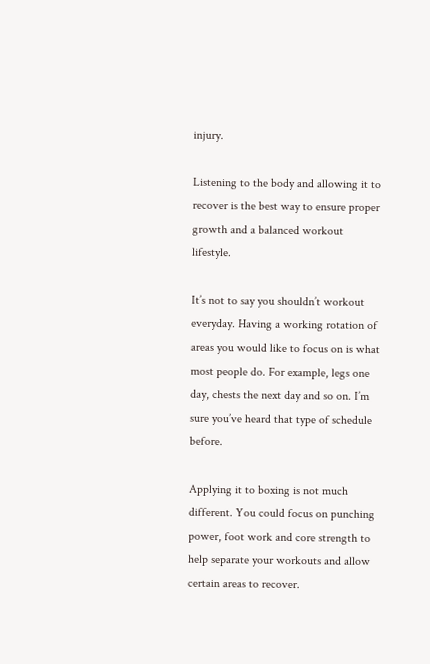injury.

Listening to the body and allowing it to recover is the best way to ensure proper growth and a balanced workout lifestyle.

It’s not to say you shouldn’t workout everyday. Having a working rotation of areas you would like to focus on is what most people do. For example, legs one day, chests the next day and so on. I’m sure you’ve heard that type of schedule before.

Applying it to boxing is not much different. You could focus on punching power, foot work and core strength to help separate your workouts and allow certain areas to recover.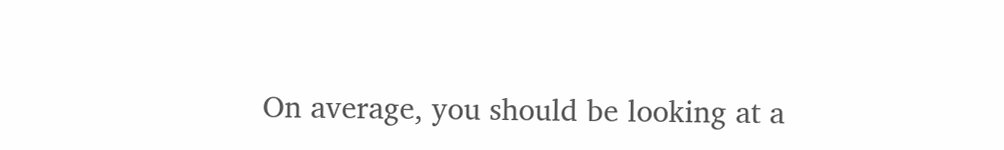On average, you should be looking at a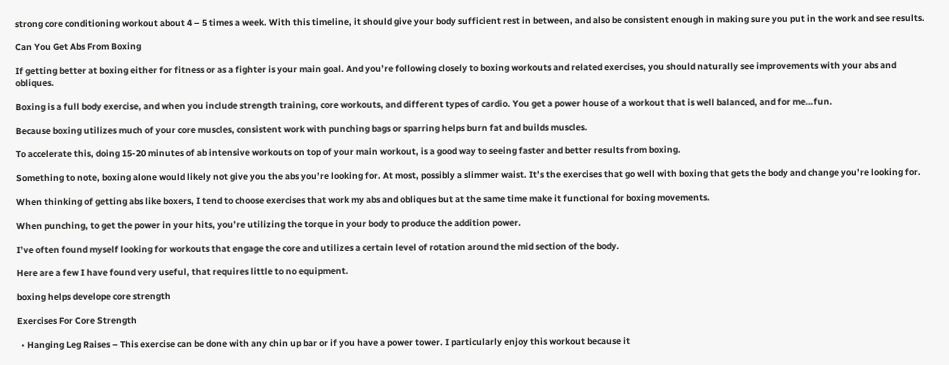strong core conditioning workout about 4 – 5 times a week. With this timeline, it should give your body sufficient rest in between, and also be consistent enough in making sure you put in the work and see results.

Can You Get Abs From Boxing

If getting better at boxing either for fitness or as a fighter is your main goal. And you’re following closely to boxing workouts and related exercises, you should naturally see improvements with your abs and obliques.

Boxing is a full body exercise, and when you include strength training, core workouts, and different types of cardio. You get a power house of a workout that is well balanced, and for me…fun.

Because boxing utilizes much of your core muscles, consistent work with punching bags or sparring helps burn fat and builds muscles.

To accelerate this, doing 15-20 minutes of ab intensive workouts on top of your main workout, is a good way to seeing faster and better results from boxing.

Something to note, boxing alone would likely not give you the abs you’re looking for. At most, possibly a slimmer waist. It’s the exercises that go well with boxing that gets the body and change you’re looking for.

When thinking of getting abs like boxers, I tend to choose exercises that work my abs and obliques but at the same time make it functional for boxing movements.

When punching, to get the power in your hits, you’re utilizing the torque in your body to produce the addition power.

I’ve often found myself looking for workouts that engage the core and utilizes a certain level of rotation around the mid section of the body.

Here are a few I have found very useful, that requires little to no equipment.

boxing helps develope core strength

Exercises For Core Strength

  • Hanging Leg Raises – This exercise can be done with any chin up bar or if you have a power tower. I particularly enjoy this workout because it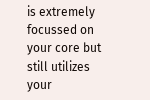is extremely focussed on your core but still utilizes your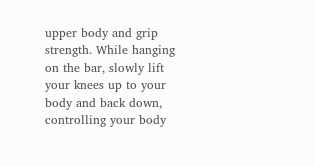upper body and grip strength. While hanging on the bar, slowly lift your knees up to your body and back down, controlling your body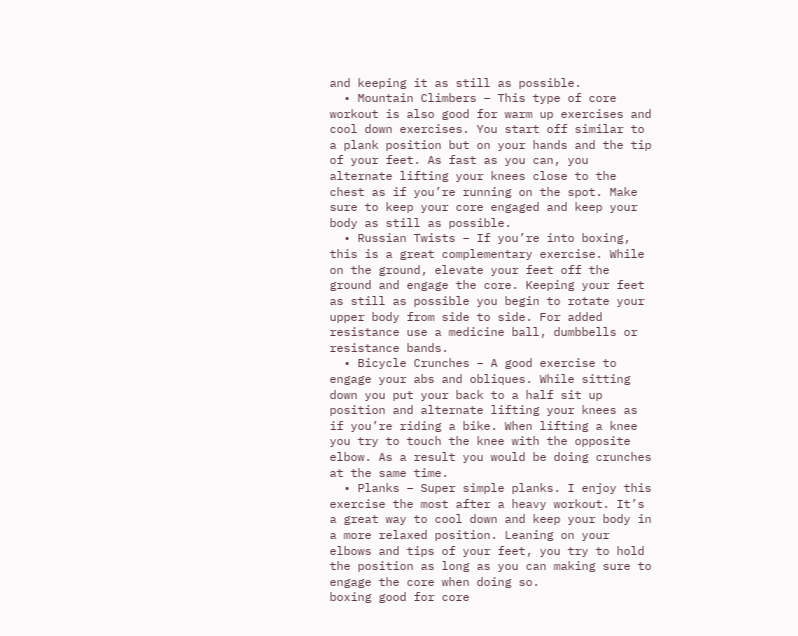and keeping it as still as possible.
  • Mountain Climbers – This type of core workout is also good for warm up exercises and cool down exercises. You start off similar to a plank position but on your hands and the tip of your feet. As fast as you can, you alternate lifting your knees close to the chest as if you’re running on the spot. Make sure to keep your core engaged and keep your body as still as possible.
  • Russian Twists – If you’re into boxing, this is a great complementary exercise. While on the ground, elevate your feet off the ground and engage the core. Keeping your feet as still as possible you begin to rotate your upper body from side to side. For added resistance use a medicine ball, dumbbells or resistance bands.
  • Bicycle Crunches – A good exercise to engage your abs and obliques. While sitting down you put your back to a half sit up position and alternate lifting your knees as if you’re riding a bike. When lifting a knee you try to touch the knee with the opposite elbow. As a result you would be doing crunches at the same time.
  • Planks – Super simple planks. I enjoy this exercise the most after a heavy workout. It’s a great way to cool down and keep your body in a more relaxed position. Leaning on your elbows and tips of your feet, you try to hold the position as long as you can making sure to engage the core when doing so.
boxing good for core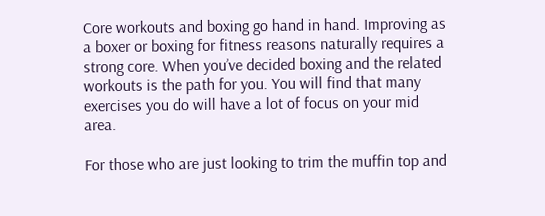Core workouts and boxing go hand in hand. Improving as a boxer or boxing for fitness reasons naturally requires a strong core. When you’ve decided boxing and the related workouts is the path for you. You will find that many exercises you do will have a lot of focus on your mid area.

For those who are just looking to trim the muffin top and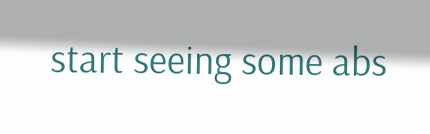start seeing some abs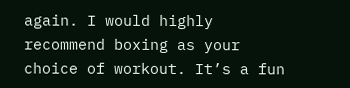again. I would highly recommend boxing as your choice of workout. It’s a fun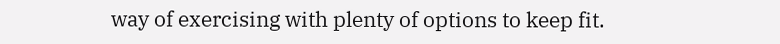way of exercising with plenty of options to keep fit.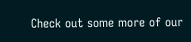Check out some more of our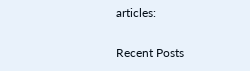articles:

Recent Posts